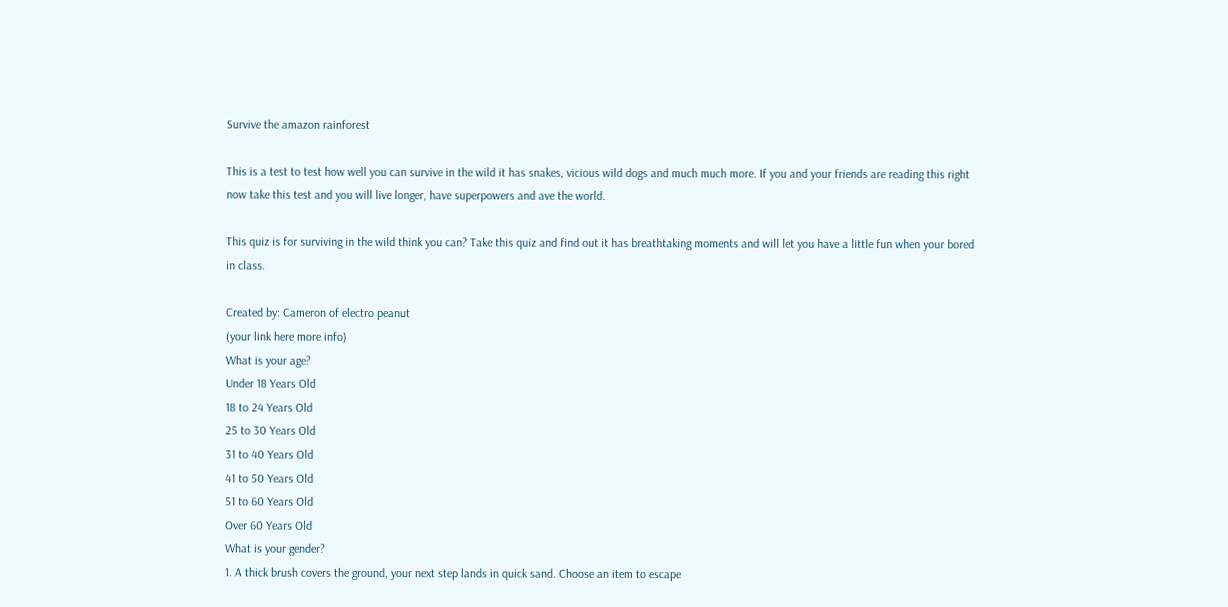Survive the amazon rainforest

This is a test to test how well you can survive in the wild it has snakes, vicious wild dogs and much much more. If you and your friends are reading this right now take this test and you will live longer, have superpowers and ave the world.

This quiz is for surviving in the wild think you can? Take this quiz and find out it has breathtaking moments and will let you have a little fun when your bored in class.

Created by: Cameron of electro peanut
(your link here more info)
What is your age?
Under 18 Years Old
18 to 24 Years Old
25 to 30 Years Old
31 to 40 Years Old
41 to 50 Years Old
51 to 60 Years Old
Over 60 Years Old
What is your gender?
1. A thick brush covers the ground, your next step lands in quick sand. Choose an item to escape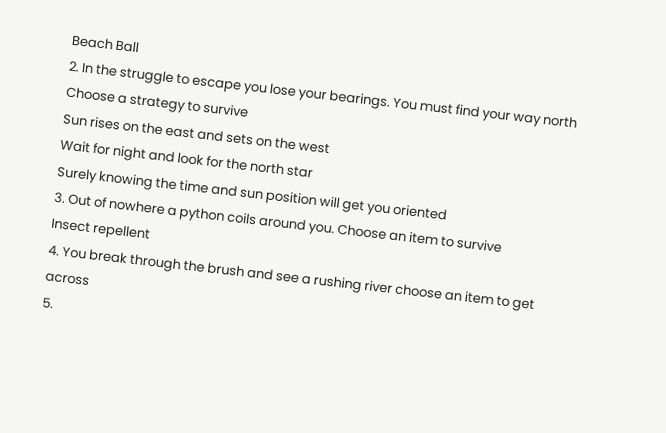Beach Ball
2. In the struggle to escape you lose your bearings. You must find your way north Choose a strategy to survive
Sun rises on the east and sets on the west
Wait for night and look for the north star
Surely knowing the time and sun position will get you oriented
3. Out of nowhere a python coils around you. Choose an item to survive
Insect repellent
4. You break through the brush and see a rushing river choose an item to get across
5.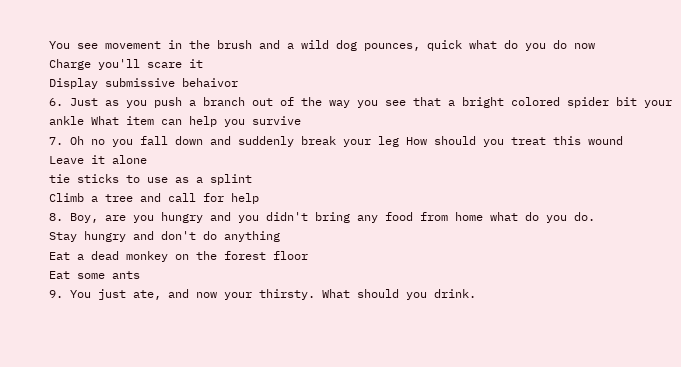You see movement in the brush and a wild dog pounces, quick what do you do now
Charge you'll scare it
Display submissive behaivor
6. Just as you push a branch out of the way you see that a bright colored spider bit your ankle What item can help you survive
7. Oh no you fall down and suddenly break your leg How should you treat this wound
Leave it alone
tie sticks to use as a splint
Climb a tree and call for help
8. Boy, are you hungry and you didn't bring any food from home what do you do.
Stay hungry and don't do anything
Eat a dead monkey on the forest floor
Eat some ants
9. You just ate, and now your thirsty. What should you drink.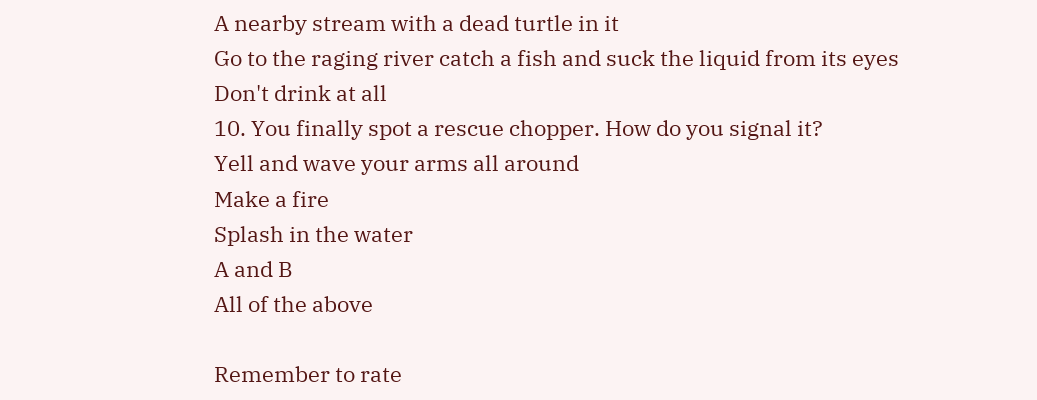A nearby stream with a dead turtle in it
Go to the raging river catch a fish and suck the liquid from its eyes
Don't drink at all
10. You finally spot a rescue chopper. How do you signal it?
Yell and wave your arms all around
Make a fire
Splash in the water
A and B
All of the above

Remember to rate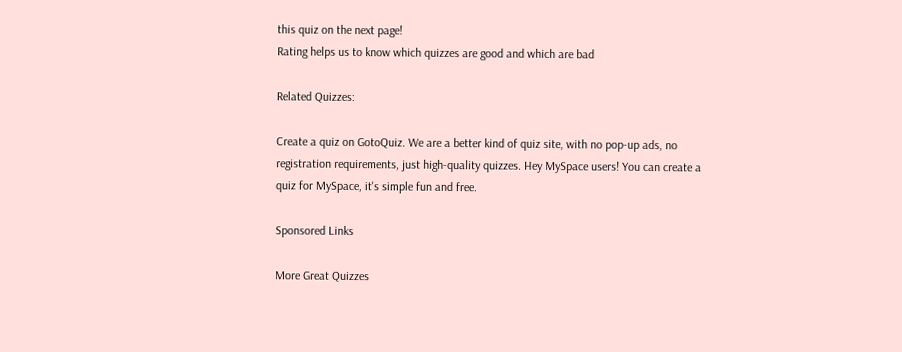this quiz on the next page!
Rating helps us to know which quizzes are good and which are bad

Related Quizzes:

Create a quiz on GotoQuiz. We are a better kind of quiz site, with no pop-up ads, no registration requirements, just high-quality quizzes. Hey MySpace users! You can create a quiz for MySpace, it's simple fun and free.

Sponsored Links

More Great Quizzes